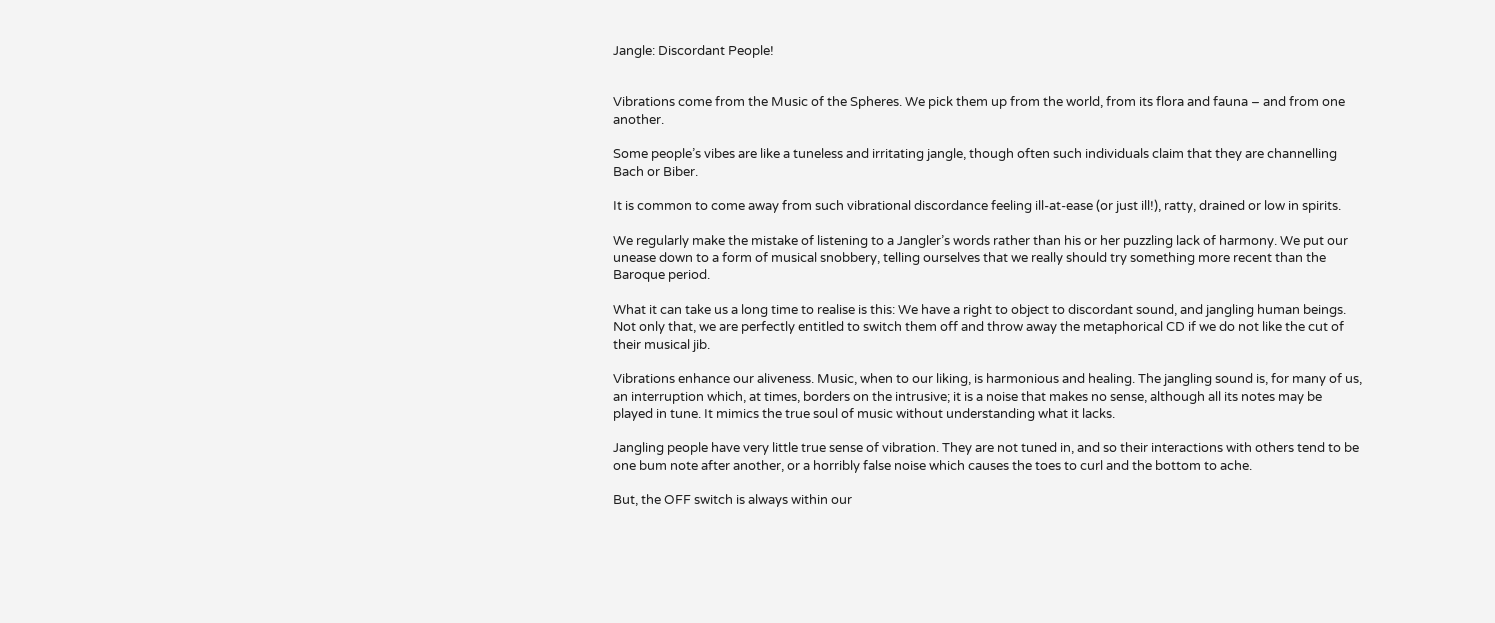Jangle: Discordant People!


Vibrations come from the Music of the Spheres. We pick them up from the world, from its flora and fauna – and from one another.

Some people’s vibes are like a tuneless and irritating jangle, though often such individuals claim that they are channelling Bach or Biber.

It is common to come away from such vibrational discordance feeling ill-at-ease (or just ill!), ratty, drained or low in spirits.

We regularly make the mistake of listening to a Jangler’s words rather than his or her puzzling lack of harmony. We put our unease down to a form of musical snobbery, telling ourselves that we really should try something more recent than the Baroque period.

What it can take us a long time to realise is this: We have a right to object to discordant sound, and jangling human beings. Not only that, we are perfectly entitled to switch them off and throw away the metaphorical CD if we do not like the cut of their musical jib.

Vibrations enhance our aliveness. Music, when to our liking, is harmonious and healing. The jangling sound is, for many of us, an interruption which, at times, borders on the intrusive; it is a noise that makes no sense, although all its notes may be played in tune. It mimics the true soul of music without understanding what it lacks.

Jangling people have very little true sense of vibration. They are not tuned in, and so their interactions with others tend to be one bum note after another, or a horribly false noise which causes the toes to curl and the bottom to ache.

But, the OFF switch is always within our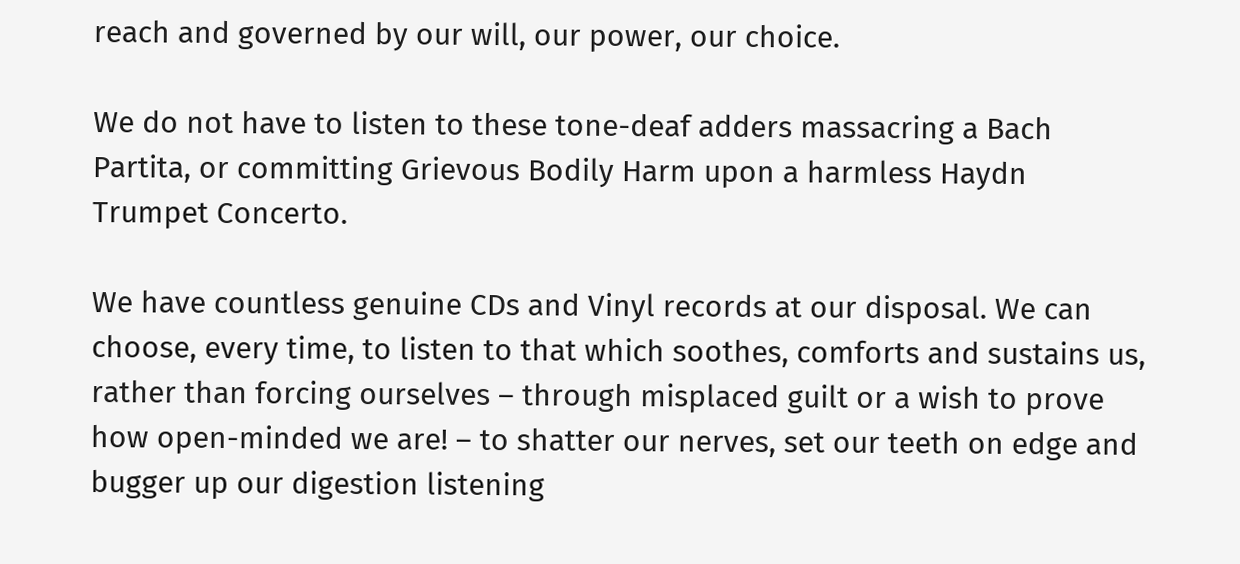reach and governed by our will, our power, our choice.

We do not have to listen to these tone-deaf adders massacring a Bach Partita, or committing Grievous Bodily Harm upon a harmless Haydn Trumpet Concerto.

We have countless genuine CDs and Vinyl records at our disposal. We can choose, every time, to listen to that which soothes, comforts and sustains us, rather than forcing ourselves – through misplaced guilt or a wish to prove how open-minded we are! – to shatter our nerves, set our teeth on edge and bugger up our digestion listening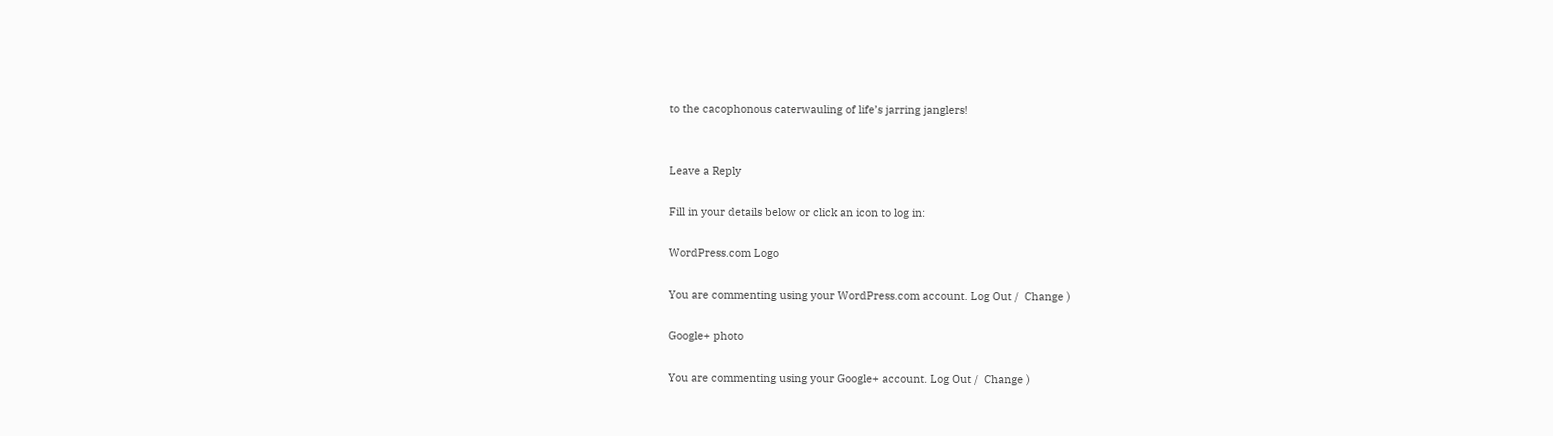to the cacophonous caterwauling of life’s jarring janglers!


Leave a Reply

Fill in your details below or click an icon to log in:

WordPress.com Logo

You are commenting using your WordPress.com account. Log Out /  Change )

Google+ photo

You are commenting using your Google+ account. Log Out /  Change )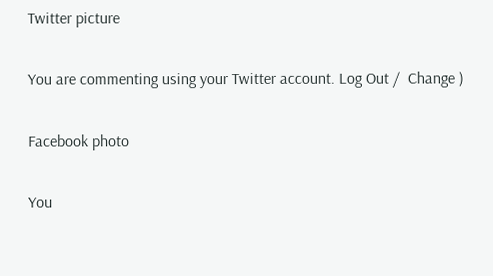Twitter picture

You are commenting using your Twitter account. Log Out /  Change )

Facebook photo

You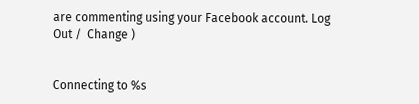are commenting using your Facebook account. Log Out /  Change )


Connecting to %s